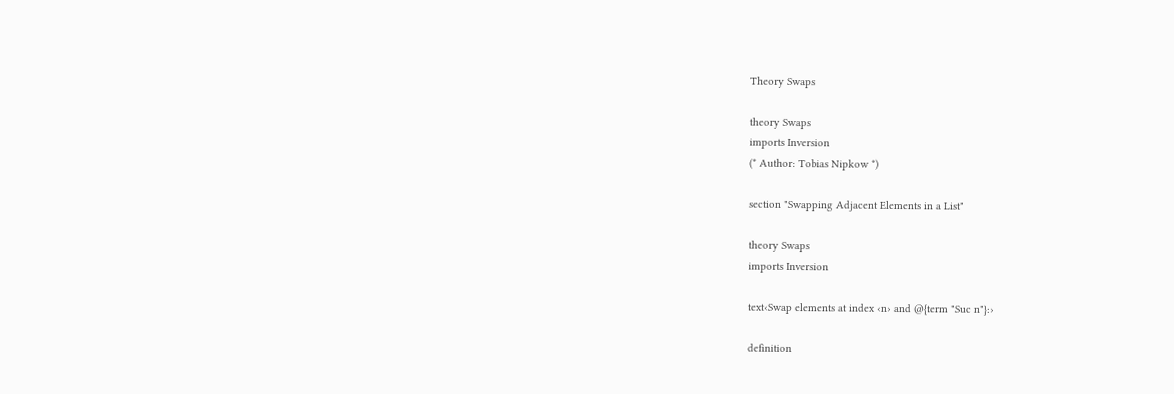Theory Swaps

theory Swaps
imports Inversion
(* Author: Tobias Nipkow *)

section "Swapping Adjacent Elements in a List"

theory Swaps
imports Inversion

text‹Swap elements at index ‹n› and @{term "Suc n"}:›

definition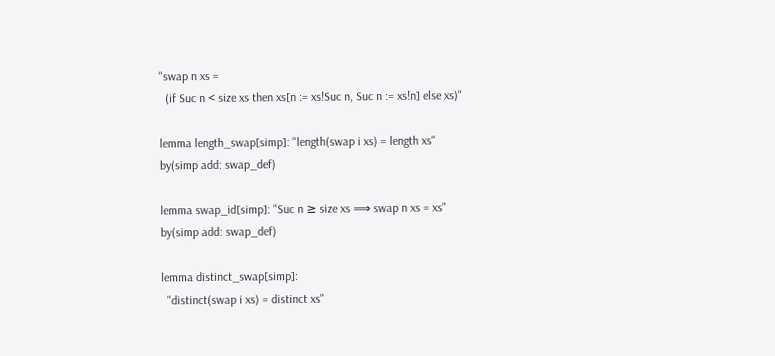"swap n xs =
  (if Suc n < size xs then xs[n := xs!Suc n, Suc n := xs!n] else xs)"

lemma length_swap[simp]: "length(swap i xs) = length xs"
by(simp add: swap_def)

lemma swap_id[simp]: "Suc n ≥ size xs ⟹ swap n xs = xs"
by(simp add: swap_def)

lemma distinct_swap[simp]:
  "distinct(swap i xs) = distinct xs"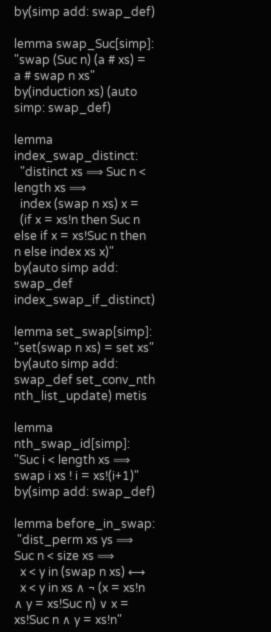by(simp add: swap_def)

lemma swap_Suc[simp]: "swap (Suc n) (a # xs) = a # swap n xs"
by(induction xs) (auto simp: swap_def)

lemma index_swap_distinct:
  "distinct xs ⟹ Suc n < length xs ⟹
  index (swap n xs) x =
  (if x = xs!n then Suc n else if x = xs!Suc n then n else index xs x)"
by(auto simp add: swap_def index_swap_if_distinct)

lemma set_swap[simp]: "set(swap n xs) = set xs"
by(auto simp add: swap_def set_conv_nth nth_list_update) metis

lemma nth_swap_id[simp]: "Suc i < length xs ⟹ swap i xs ! i = xs!(i+1)"
by(simp add: swap_def)

lemma before_in_swap:
 "dist_perm xs ys ⟹ Suc n < size xs ⟹
  x < y in (swap n xs) ⟷
  x < y in xs ∧ ¬ (x = xs!n ∧ y = xs!Suc n) ∨ x = xs!Suc n ∧ y = xs!n"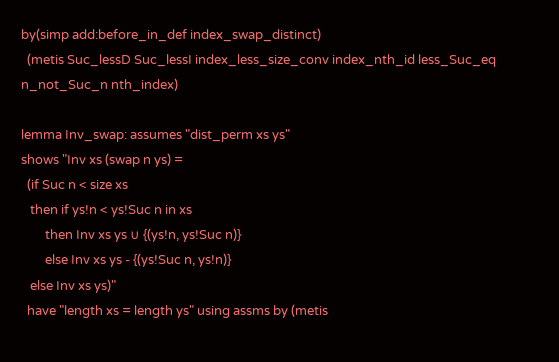by(simp add:before_in_def index_swap_distinct)
  (metis Suc_lessD Suc_lessI index_less_size_conv index_nth_id less_Suc_eq n_not_Suc_n nth_index)

lemma Inv_swap: assumes "dist_perm xs ys"
shows "Inv xs (swap n ys) =
  (if Suc n < size xs
   then if ys!n < ys!Suc n in xs
        then Inv xs ys ∪ {(ys!n, ys!Suc n)}
        else Inv xs ys - {(ys!Suc n, ys!n)}
   else Inv xs ys)"
  have "length xs = length ys" using assms by (metis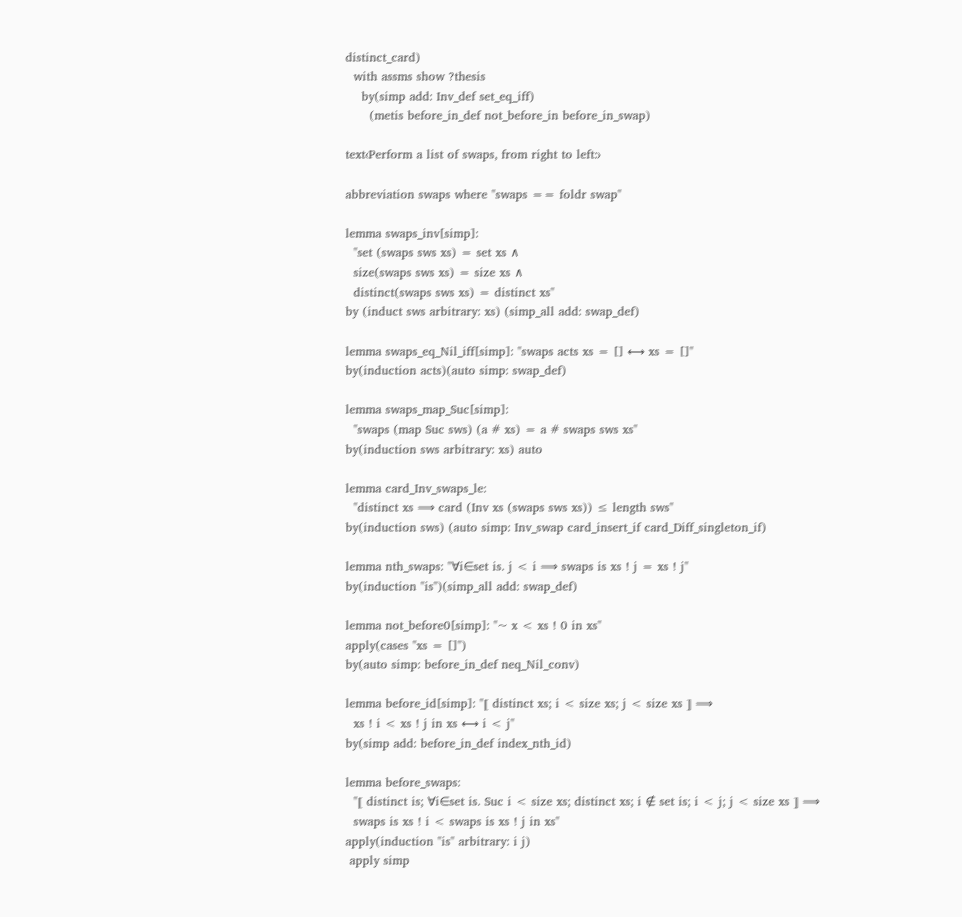distinct_card)
  with assms show ?thesis
    by(simp add: Inv_def set_eq_iff)
      (metis before_in_def not_before_in before_in_swap)

text‹Perform a list of swaps, from right to left:›

abbreviation swaps where "swaps == foldr swap"

lemma swaps_inv[simp]:
  "set (swaps sws xs) = set xs ∧
  size(swaps sws xs) = size xs ∧
  distinct(swaps sws xs) = distinct xs"
by (induct sws arbitrary: xs) (simp_all add: swap_def)

lemma swaps_eq_Nil_iff[simp]: "swaps acts xs = [] ⟷ xs = []"
by(induction acts)(auto simp: swap_def)

lemma swaps_map_Suc[simp]:
  "swaps (map Suc sws) (a # xs) = a # swaps sws xs"
by(induction sws arbitrary: xs) auto

lemma card_Inv_swaps_le:
  "distinct xs ⟹ card (Inv xs (swaps sws xs)) ≤ length sws"
by(induction sws) (auto simp: Inv_swap card_insert_if card_Diff_singleton_if)

lemma nth_swaps: "∀i∈set is. j < i ⟹ swaps is xs ! j = xs ! j"
by(induction "is")(simp_all add: swap_def)

lemma not_before0[simp]: "~ x < xs ! 0 in xs"
apply(cases "xs = []")
by(auto simp: before_in_def neq_Nil_conv)

lemma before_id[simp]: "⟦ distinct xs; i < size xs; j < size xs ⟧ ⟹
  xs ! i < xs ! j in xs ⟷ i < j"
by(simp add: before_in_def index_nth_id)

lemma before_swaps:
  "⟦ distinct is; ∀i∈set is. Suc i < size xs; distinct xs; i ∉ set is; i < j; j < size xs ⟧ ⟹
  swaps is xs ! i < swaps is xs ! j in xs"
apply(induction "is" arbitrary: i j)
 apply simp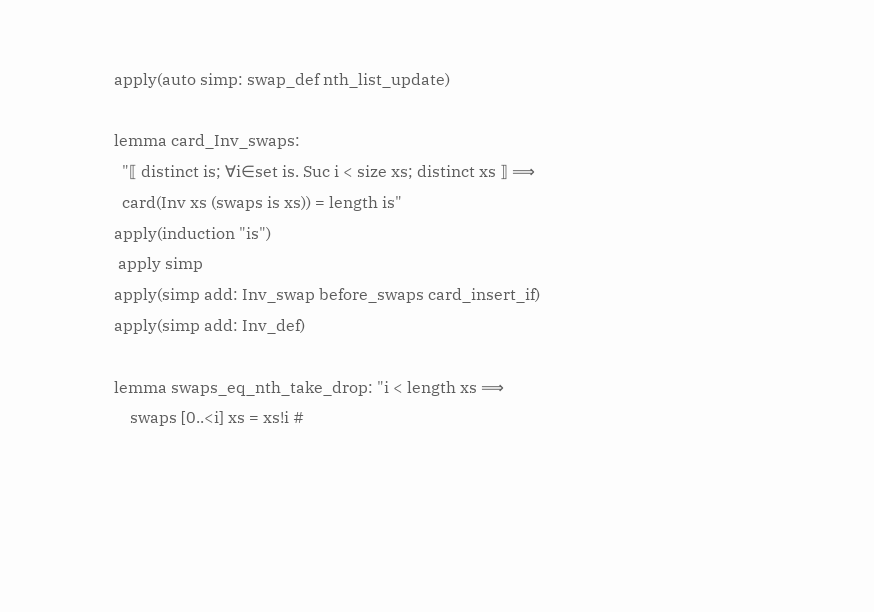apply(auto simp: swap_def nth_list_update)

lemma card_Inv_swaps:
  "⟦ distinct is; ∀i∈set is. Suc i < size xs; distinct xs ⟧ ⟹
  card(Inv xs (swaps is xs)) = length is"
apply(induction "is")
 apply simp
apply(simp add: Inv_swap before_swaps card_insert_if)
apply(simp add: Inv_def)

lemma swaps_eq_nth_take_drop: "i < length xs ⟹
    swaps [0..<i] xs = xs!i #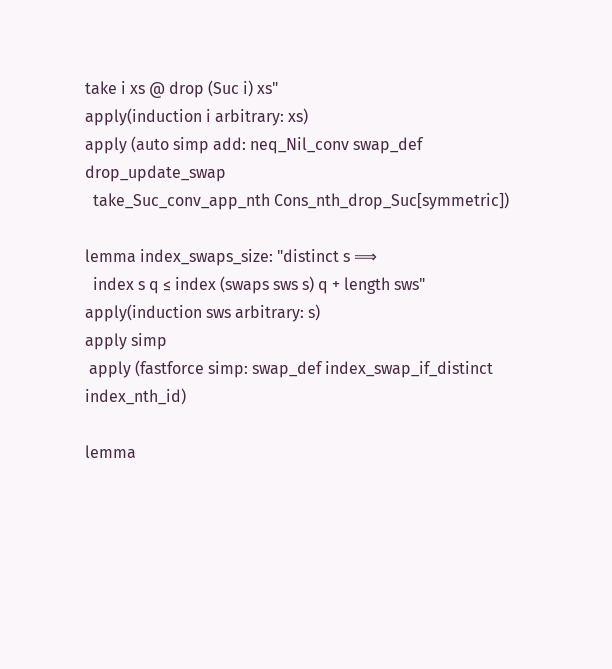take i xs @ drop (Suc i) xs"
apply(induction i arbitrary: xs)
apply (auto simp add: neq_Nil_conv swap_def drop_update_swap
  take_Suc_conv_app_nth Cons_nth_drop_Suc[symmetric])

lemma index_swaps_size: "distinct s ⟹
  index s q ≤ index (swaps sws s) q + length sws"
apply(induction sws arbitrary: s)
apply simp
 apply (fastforce simp: swap_def index_swap_if_distinct index_nth_id)

lemma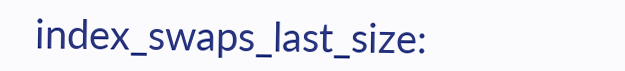index_swaps_last_size: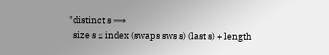"distinct s ⟹
  size s ≤ index (swaps sws s) (last s) + length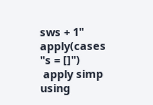sws + 1"
apply(cases "s = []")
 apply simp
using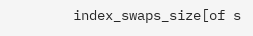index_swaps_size[of s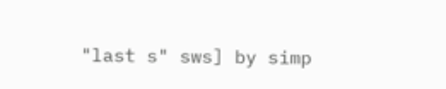"last s" sws] by simp